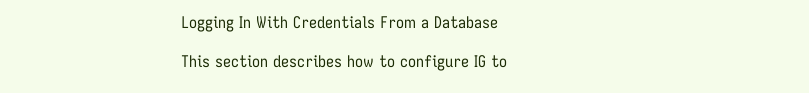Logging In With Credentials From a Database

This section describes how to configure IG to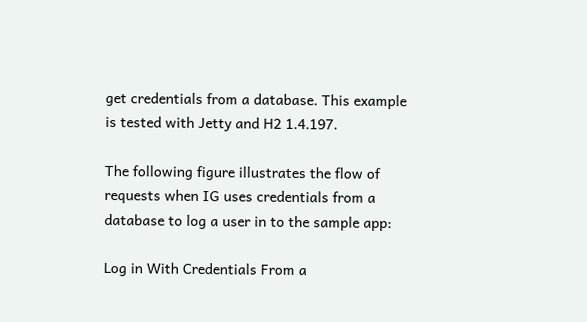get credentials from a database. This example is tested with Jetty and H2 1.4.197.

The following figure illustrates the flow of requests when IG uses credentials from a database to log a user in to the sample app:

Log in With Credentials From a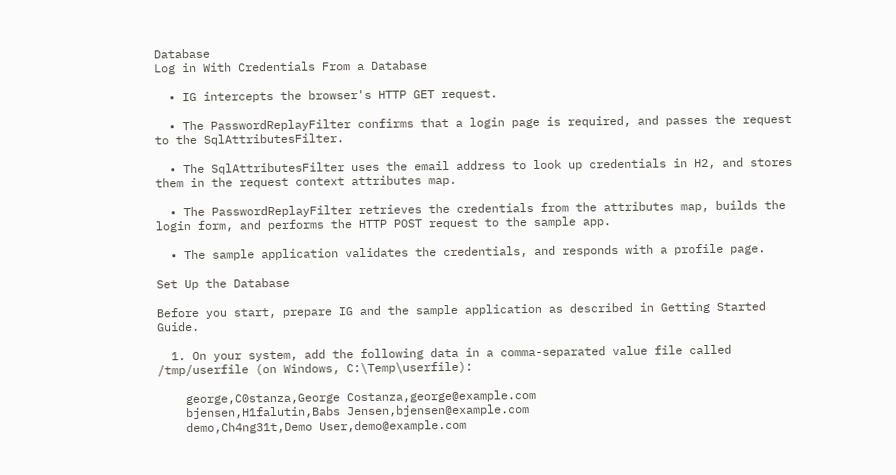Database
Log in With Credentials From a Database

  • IG intercepts the browser's HTTP GET request.

  • The PasswordReplayFilter confirms that a login page is required, and passes the request to the SqlAttributesFilter.

  • The SqlAttributesFilter uses the email address to look up credentials in H2, and stores them in the request context attributes map.

  • The PasswordReplayFilter retrieves the credentials from the attributes map, builds the login form, and performs the HTTP POST request to the sample app.

  • The sample application validates the credentials, and responds with a profile page.

Set Up the Database

Before you start, prepare IG and the sample application as described in Getting Started Guide.

  1. On your system, add the following data in a comma-separated value file called /tmp/userfile (on Windows, C:\Temp\userfile):

    george,C0stanza,George Costanza,george@example.com
    bjensen,H1falutin,Babs Jensen,bjensen@example.com
    demo,Ch4ng31t,Demo User,demo@example.com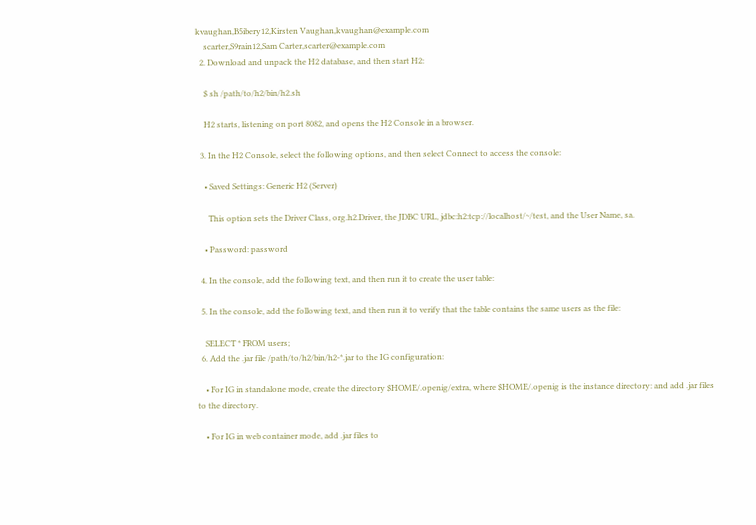kvaughan,B5ibery12,Kirsten Vaughan,kvaughan@example.com
    scarter,S9rain12,Sam Carter,scarter@example.com
  2. Download and unpack the H2 database, and then start H2:

    $ sh /path/to/h2/bin/h2.sh

    H2 starts, listening on port 8082, and opens the H2 Console in a browser.

  3. In the H2 Console, select the following options, and then select Connect to access the console:

    • Saved Settings: Generic H2 (Server)

      This option sets the Driver Class, org.h2.Driver, the JDBC URL, jdbc:h2:tcp://localhost/~/test, and the User Name, sa.

    • Password: password

  4. In the console, add the following text, and then run it to create the user table:

  5. In the console, add the following text, and then run it to verify that the table contains the same users as the file:

    SELECT * FROM users;
  6. Add the .jar file /path/to/h2/bin/h2-*.jar to the IG configuration:

    • For IG in standalone mode, create the directory $HOME/.openig/extra, where $HOME/.openig is the instance directory: and add .jar files to the directory.

    • For IG in web container mode, add .jar files to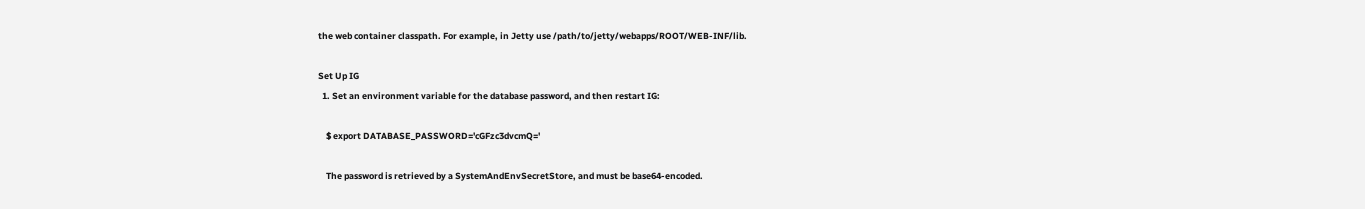the web container classpath. For example, in Jetty use /path/to/jetty/webapps/ROOT/WEB-INF/lib.

Set Up IG
  1. Set an environment variable for the database password, and then restart IG:

    $ export DATABASE_PASSWORD='cGFzc3dvcmQ='

    The password is retrieved by a SystemAndEnvSecretStore, and must be base64-encoded.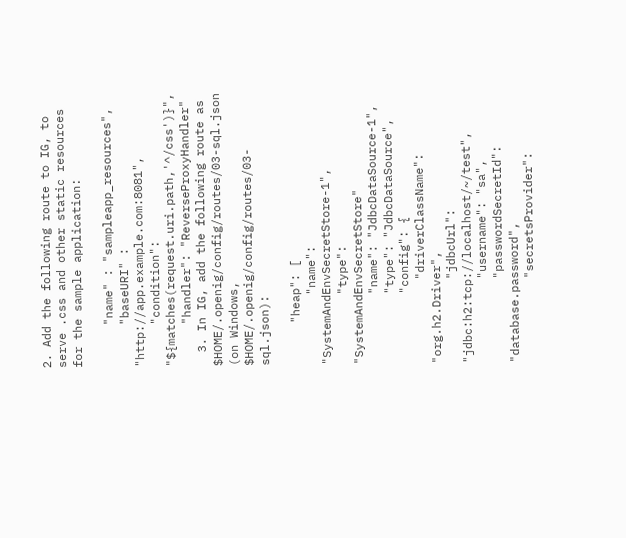2. Add the following route to IG, to serve .css and other static resources for the sample application:

      "name" : "sampleapp_resources",
      "baseURI" : "http://app.example.com:8081",
      "condition": "${matches(request.uri.path,'^/css')}",
      "handler": "ReverseProxyHandler"
  3. In IG, add the following route as $HOME/.openig/config/routes/03-sql.json (on Windows, $HOME/.openig/config/routes/03-sql.json):

      "heap": [
          "name": "SystemAndEnvSecretStore-1",
          "type": "SystemAndEnvSecretStore"
          "name": "JdbcDataSource-1",
          "type": "JdbcDataSource",
          "config": {
            "driverClassName": "org.h2.Driver",
            "jdbcUrl": "jdbc:h2:tcp://localhost/~/test",
            "username": "sa",
            "passwordSecretId": "database.password",
            "secretsProvider":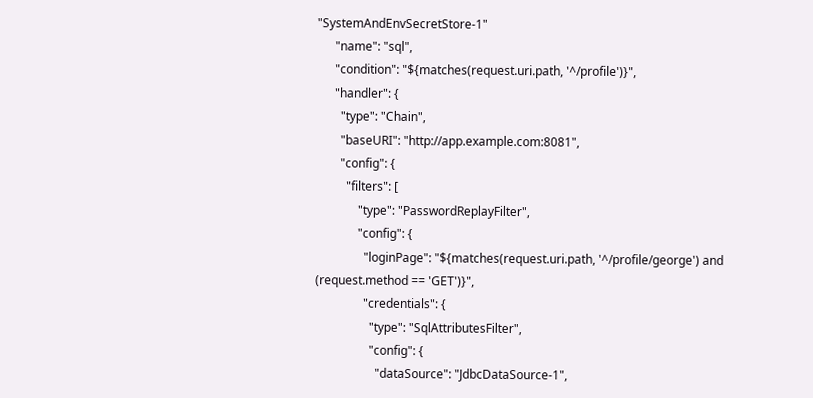"SystemAndEnvSecretStore-1"
      "name": "sql",
      "condition": "${matches(request.uri.path, '^/profile')}",
      "handler": {
        "type": "Chain",
        "baseURI": "http://app.example.com:8081",
        "config": {
          "filters": [
              "type": "PasswordReplayFilter",
              "config": {
                "loginPage": "${matches(request.uri.path, '^/profile/george') and (request.method == 'GET')}",
                "credentials": {
                  "type": "SqlAttributesFilter",
                  "config": {
                    "dataSource": "JdbcDataSource-1",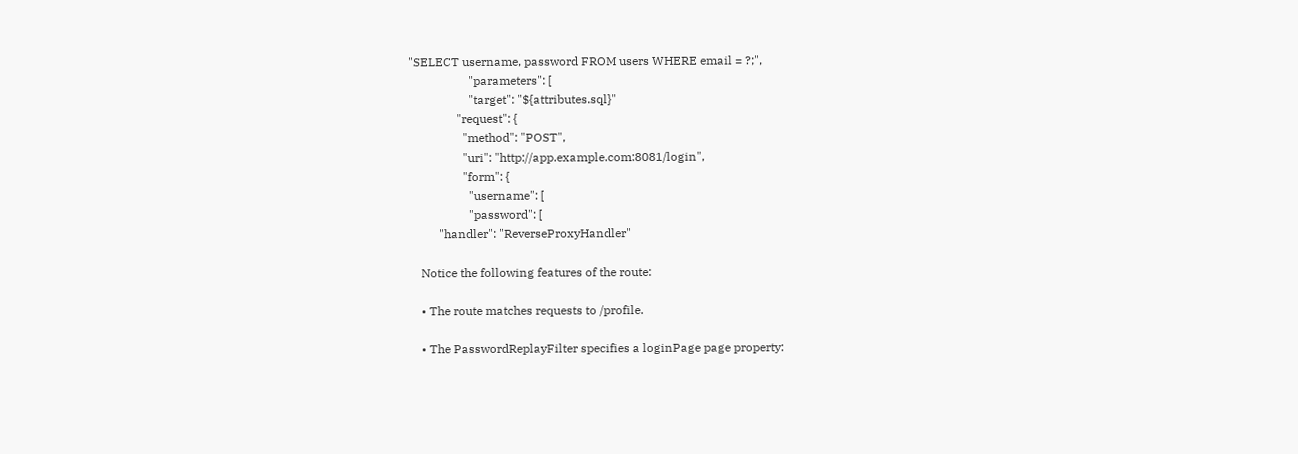"SELECT username, password FROM users WHERE email = ?;",
                    "parameters": [
                    "target": "${attributes.sql}"
                "request": {
                  "method": "POST",
                  "uri": "http://app.example.com:8081/login",
                  "form": {
                    "username": [
                    "password": [
          "handler": "ReverseProxyHandler"

    Notice the following features of the route:

    • The route matches requests to /profile.

    • The PasswordReplayFilter specifies a loginPage page property: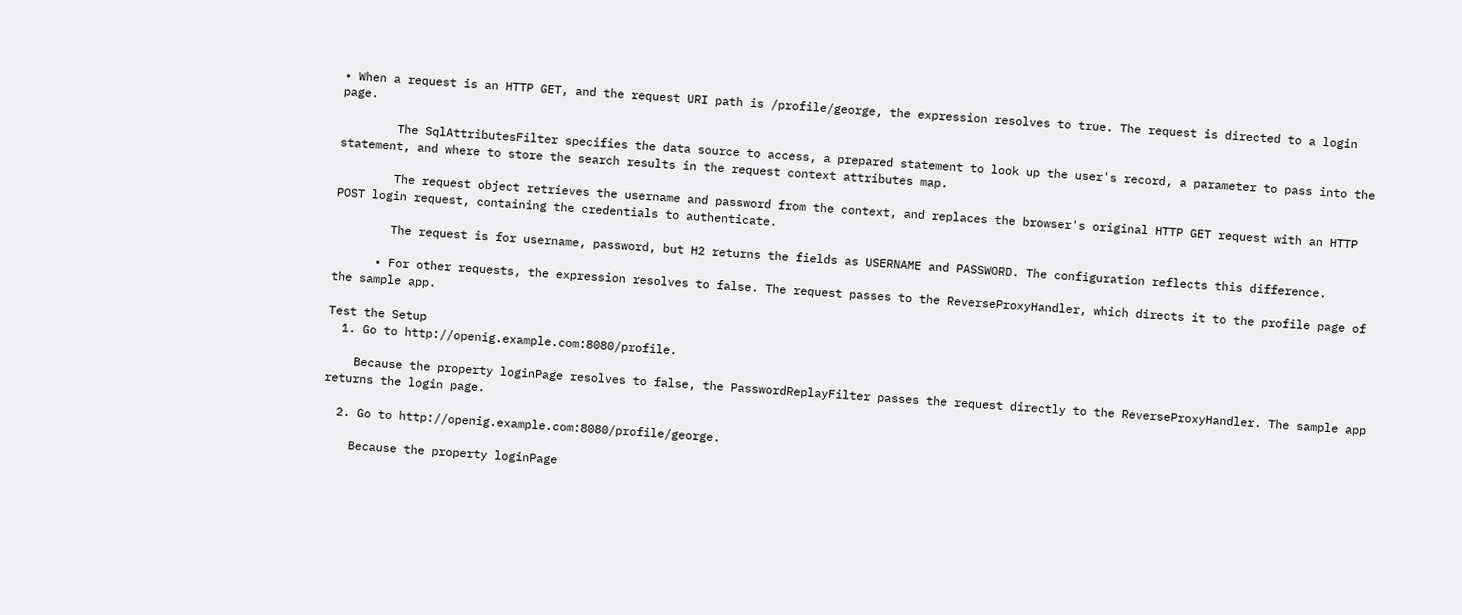• When a request is an HTTP GET, and the request URI path is /profile/george, the expression resolves to true. The request is directed to a login page.

        The SqlAttributesFilter specifies the data source to access, a prepared statement to look up the user's record, a parameter to pass into the statement, and where to store the search results in the request context attributes map.

        The request object retrieves the username and password from the context, and replaces the browser's original HTTP GET request with an HTTP POST login request, containing the credentials to authenticate.

        The request is for username, password, but H2 returns the fields as USERNAME and PASSWORD. The configuration reflects this difference.

      • For other requests, the expression resolves to false. The request passes to the ReverseProxyHandler, which directs it to the profile page of the sample app.

Test the Setup
  1. Go to http://openig.example.com:8080/profile.

    Because the property loginPage resolves to false, the PasswordReplayFilter passes the request directly to the ReverseProxyHandler. The sample app returns the login page.

  2. Go to http://openig.example.com:8080/profile/george.

    Because the property loginPage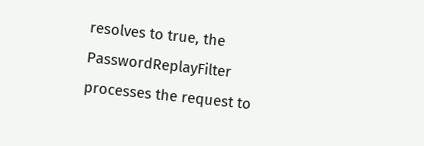resolves to true, the PasswordReplayFilter processes the request to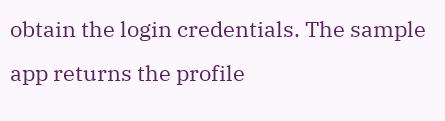obtain the login credentials. The sample app returns the profile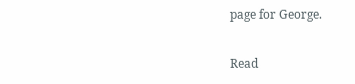page for George.

Read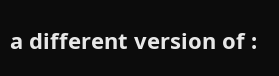a different version of :